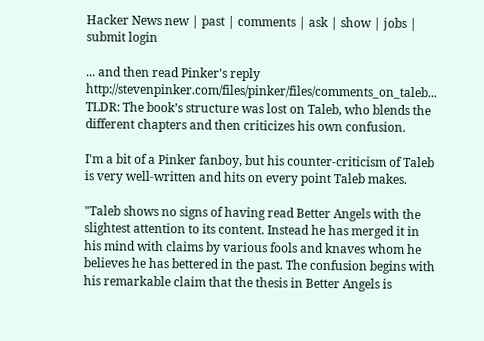Hacker News new | past | comments | ask | show | jobs | submit login

... and then read Pinker's reply http://stevenpinker.com/files/pinker/files/comments_on_taleb... TLDR: The book’s structure was lost on Taleb, who blends the different chapters and then criticizes his own confusion.

I'm a bit of a Pinker fanboy, but his counter-criticism of Taleb is very well-written and hits on every point Taleb makes.

"Taleb shows no signs of having read Better Angels with the slightest attention to its content. Instead he has merged it in his mind with claims by various fools and knaves whom he believes he has bettered in the past. The confusion begins with his remarkable claim that the thesis in Better Angels is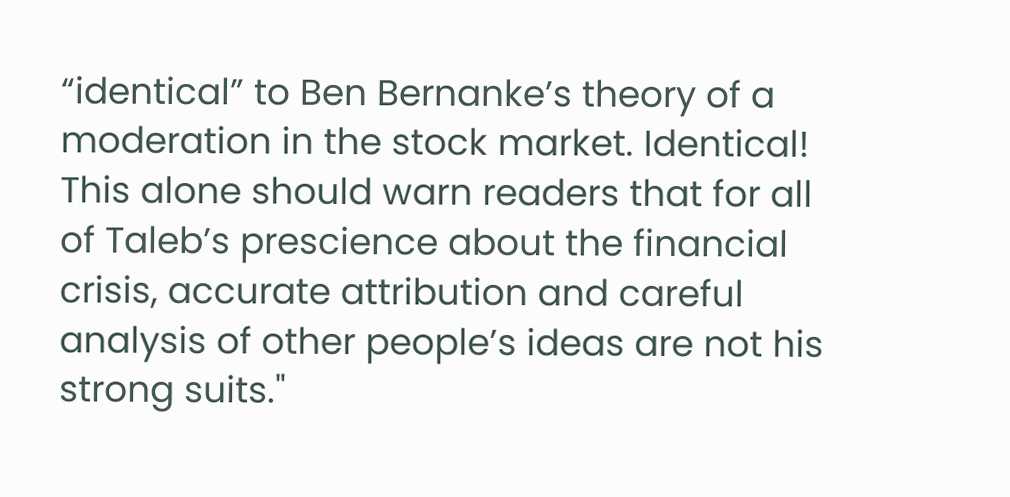“identical” to Ben Bernanke’s theory of a moderation in the stock market. Identical! This alone should warn readers that for all of Taleb’s prescience about the financial crisis, accurate attribution and careful analysis of other people’s ideas are not his strong suits."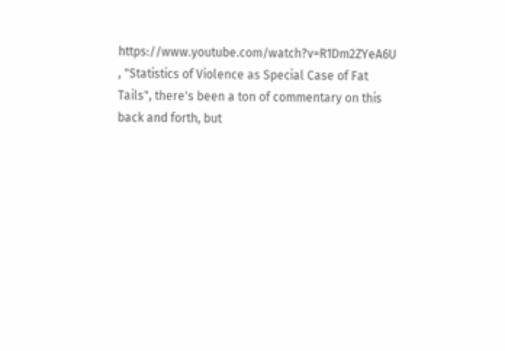https://www.youtube.com/watch?v=R1Dm2ZYeA6U , "Statistics of Violence as Special Case of Fat Tails", there's been a ton of commentary on this back and forth, but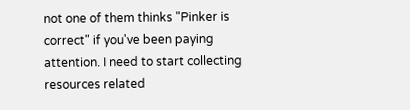not one of them thinks "Pinker is correct" if you've been paying attention. I need to start collecting resources related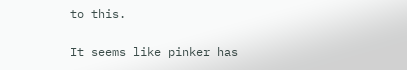to this.

It seems like pinker has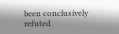been conclusively refuted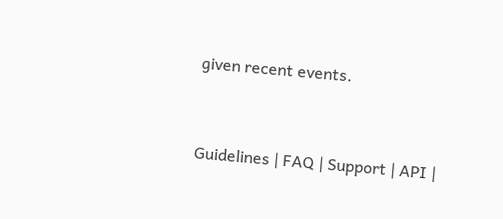given recent events.


Guidelines | FAQ | Support | API |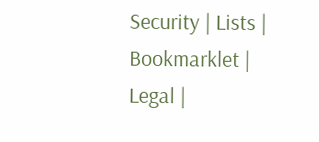Security | Lists | Bookmarklet | Legal |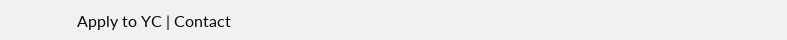Apply to YC | Contact